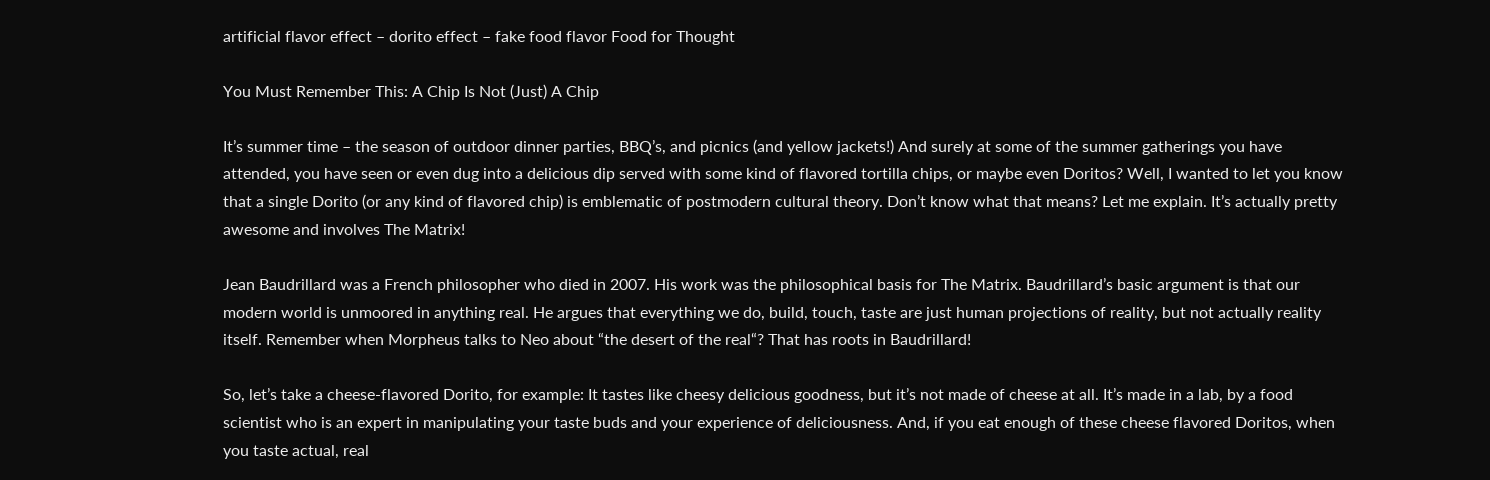artificial flavor effect – dorito effect – fake food flavor Food for Thought

You Must Remember This: A Chip Is Not (Just) A Chip

It’s summer time – the season of outdoor dinner parties, BBQ’s, and picnics (and yellow jackets!) And surely at some of the summer gatherings you have attended, you have seen or even dug into a delicious dip served with some kind of flavored tortilla chips, or maybe even Doritos? Well, I wanted to let you know that a single Dorito (or any kind of flavored chip) is emblematic of postmodern cultural theory. Don’t know what that means? Let me explain. It’s actually pretty awesome and involves The Matrix!

Jean Baudrillard was a French philosopher who died in 2007. His work was the philosophical basis for The Matrix. Baudrillard’s basic argument is that our modern world is unmoored in anything real. He argues that everything we do, build, touch, taste are just human projections of reality, but not actually reality itself. Remember when Morpheus talks to Neo about “the desert of the real“? That has roots in Baudrillard!

So, let’s take a cheese-flavored Dorito, for example: It tastes like cheesy delicious goodness, but it’s not made of cheese at all. It’s made in a lab, by a food scientist who is an expert in manipulating your taste buds and your experience of deliciousness. And, if you eat enough of these cheese flavored Doritos, when you taste actual, real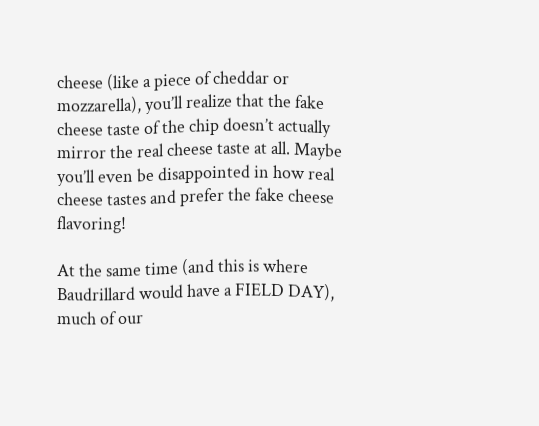cheese (like a piece of cheddar or mozzarella), you’ll realize that the fake cheese taste of the chip doesn’t actually mirror the real cheese taste at all. Maybe you’ll even be disappointed in how real cheese tastes and prefer the fake cheese flavoring!

At the same time (and this is where Baudrillard would have a FIELD DAY), much of our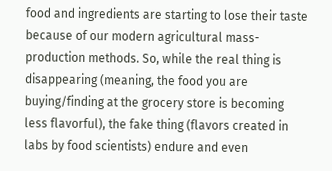food and ingredients are starting to lose their taste because of our modern agricultural mass-production methods. So, while the real thing is disappearing (meaning, the food you are buying/finding at the grocery store is becoming less flavorful), the fake thing (flavors created in labs by food scientists) endure and even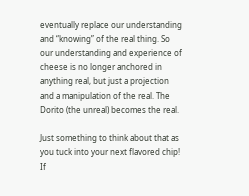eventually replace our understanding and “knowing” of the real thing. So our understanding and experience of cheese is no longer anchored in anything real, but just a projection and a manipulation of the real. The Dorito (the unreal) becomes the real.

Just something to think about that as you tuck into your next flavored chip! If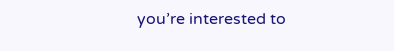you’re interested to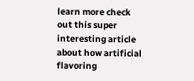learn more check out this super interesting article about how artificial flavoring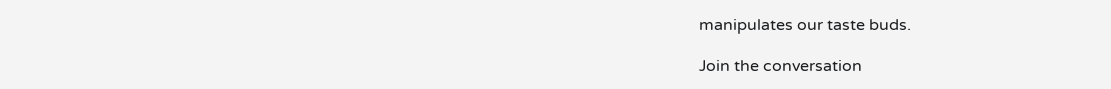manipulates our taste buds.

Join the conversation